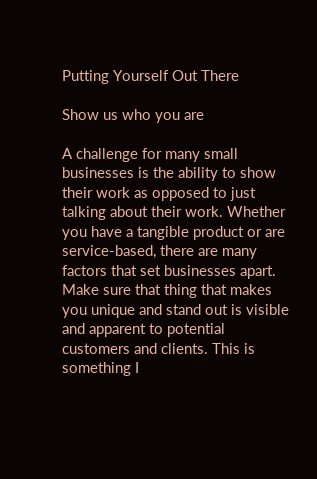Putting Yourself Out There

Show us who you are

A challenge for many small businesses is the ability to show their work as opposed to just talking about their work. Whether you have a tangible product or are service-based, there are many factors that set businesses apart. Make sure that thing that makes you unique and stand out is visible and apparent to potential customers and clients. This is something I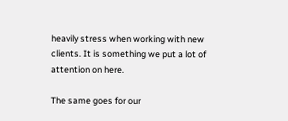heavily stress when working with new clients. It is something we put a lot of attention on here.

The same goes for our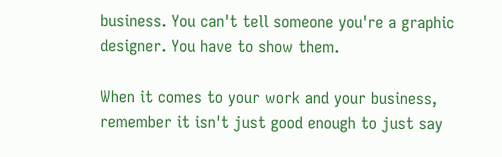business. You can't tell someone you're a graphic designer. You have to show them.

When it comes to your work and your business, remember it isn't just good enough to just say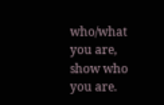who/what you are, show who you are.